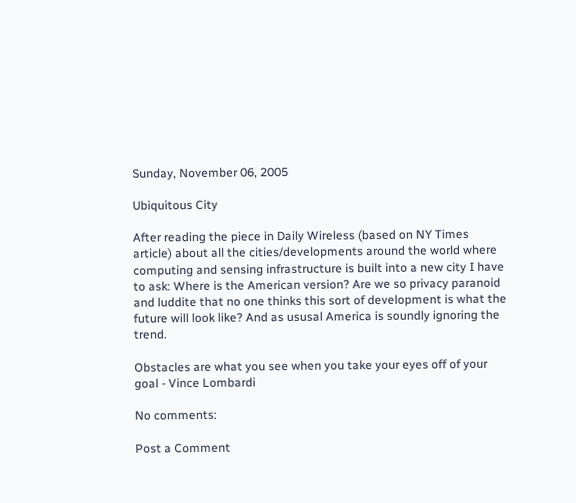Sunday, November 06, 2005

Ubiquitous City

After reading the piece in Daily Wireless (based on NY Times article) about all the cities/developments around the world where computing and sensing infrastructure is built into a new city I have to ask: Where is the American version? Are we so privacy paranoid and luddite that no one thinks this sort of development is what the future will look like? And as ususal America is soundly ignoring the trend.

Obstacles are what you see when you take your eyes off of your goal - Vince Lombardi

No comments:

Post a Comment